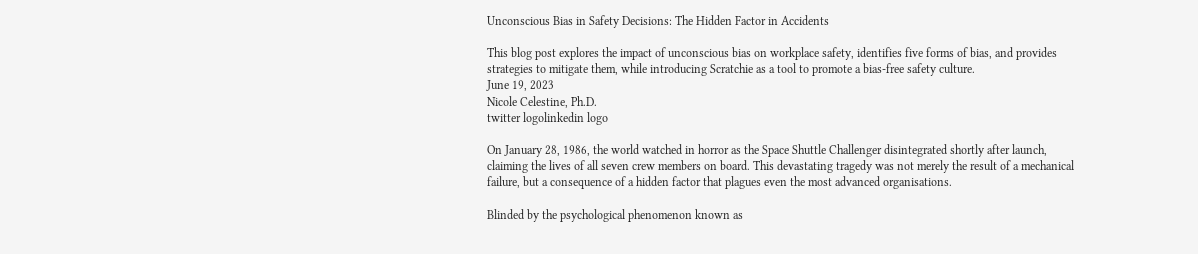Unconscious Bias in Safety Decisions: The Hidden Factor in Accidents

This blog post explores the impact of unconscious bias on workplace safety, identifies five forms of bias, and provides strategies to mitigate them, while introducing Scratchie as a tool to promote a bias-free safety culture.
June 19, 2023
Nicole Celestine, Ph.D.
twitter logolinkedin logo

On January 28, 1986, the world watched in horror as the Space Shuttle Challenger disintegrated shortly after launch, claiming the lives of all seven crew members on board. This devastating tragedy was not merely the result of a mechanical failure, but a consequence of a hidden factor that plagues even the most advanced organisations.

Blinded by the psychological phenomenon known as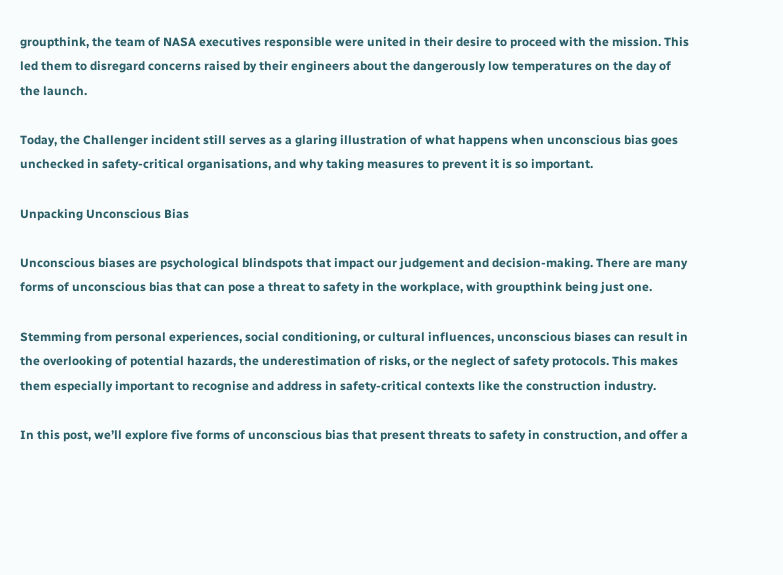groupthink, the team of NASA executives responsible were united in their desire to proceed with the mission. This led them to disregard concerns raised by their engineers about the dangerously low temperatures on the day of the launch.

Today, the Challenger incident still serves as a glaring illustration of what happens when unconscious bias goes unchecked in safety-critical organisations, and why taking measures to prevent it is so important.

Unpacking Unconscious Bias

Unconscious biases are psychological blindspots that impact our judgement and decision-making. There are many forms of unconscious bias that can pose a threat to safety in the workplace, with groupthink being just one.

Stemming from personal experiences, social conditioning, or cultural influences, unconscious biases can result in the overlooking of potential hazards, the underestimation of risks, or the neglect of safety protocols. This makes them especially important to recognise and address in safety-critical contexts like the construction industry.

In this post, we’ll explore five forms of unconscious bias that present threats to safety in construction, and offer a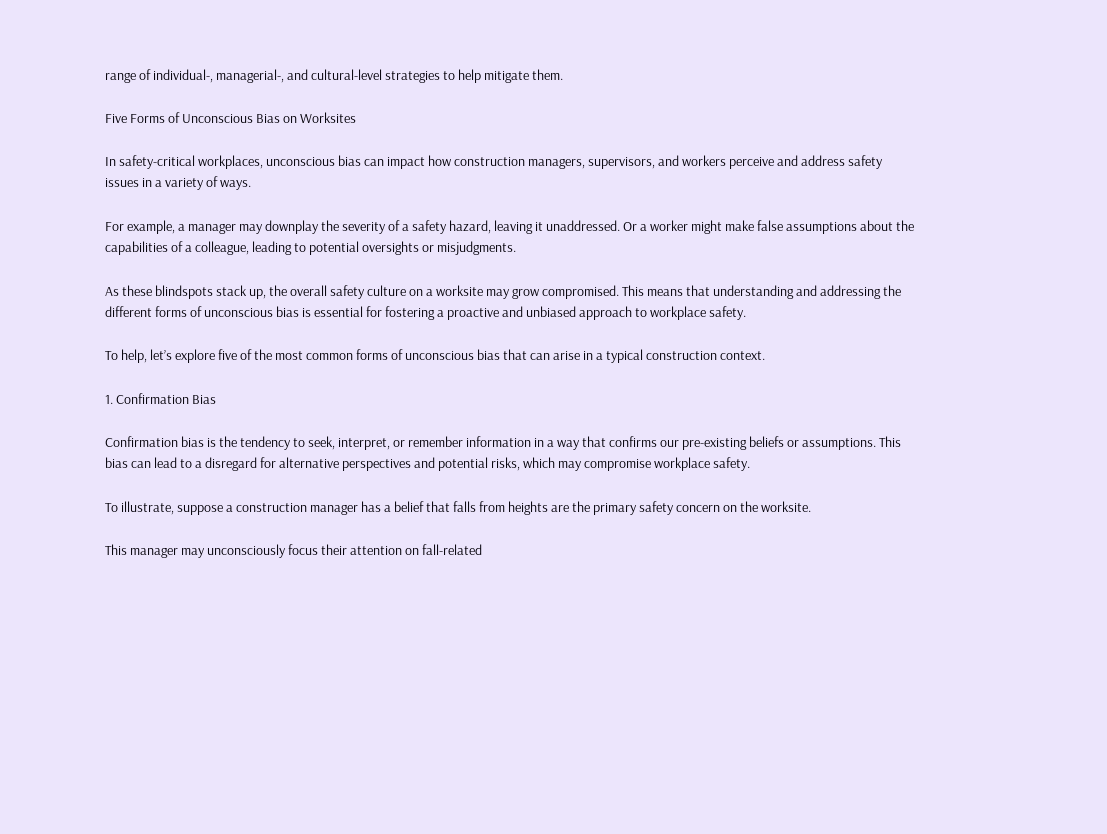range of individual-, managerial-, and cultural-level strategies to help mitigate them.

Five Forms of Unconscious Bias on Worksites

In safety-critical workplaces, unconscious bias can impact how construction managers, supervisors, and workers perceive and address safety issues in a variety of ways.

For example, a manager may downplay the severity of a safety hazard, leaving it unaddressed. Or a worker might make false assumptions about the capabilities of a colleague, leading to potential oversights or misjudgments.

As these blindspots stack up, the overall safety culture on a worksite may grow compromised. This means that understanding and addressing the different forms of unconscious bias is essential for fostering a proactive and unbiased approach to workplace safety.

To help, let’s explore five of the most common forms of unconscious bias that can arise in a typical construction context.

1. Confirmation Bias

Confirmation bias is the tendency to seek, interpret, or remember information in a way that confirms our pre-existing beliefs or assumptions. This bias can lead to a disregard for alternative perspectives and potential risks, which may compromise workplace safety.

To illustrate, suppose a construction manager has a belief that falls from heights are the primary safety concern on the worksite.

This manager may unconsciously focus their attention on fall-related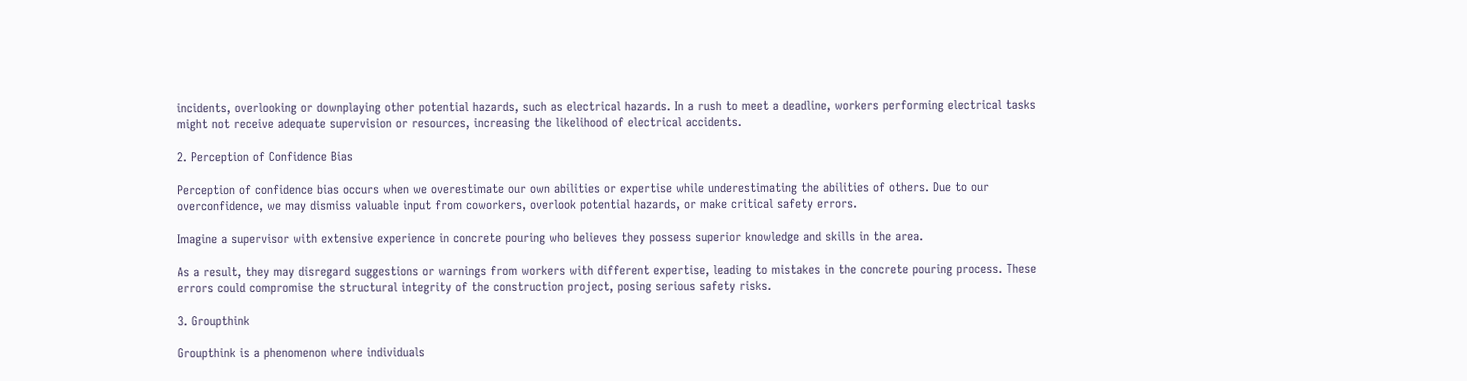incidents, overlooking or downplaying other potential hazards, such as electrical hazards. In a rush to meet a deadline, workers performing electrical tasks might not receive adequate supervision or resources, increasing the likelihood of electrical accidents.

2. Perception of Confidence Bias

Perception of confidence bias occurs when we overestimate our own abilities or expertise while underestimating the abilities of others. Due to our overconfidence, we may dismiss valuable input from coworkers, overlook potential hazards, or make critical safety errors.

Imagine a supervisor with extensive experience in concrete pouring who believes they possess superior knowledge and skills in the area.

As a result, they may disregard suggestions or warnings from workers with different expertise, leading to mistakes in the concrete pouring process. These errors could compromise the structural integrity of the construction project, posing serious safety risks.

3. Groupthink

Groupthink is a phenomenon where individuals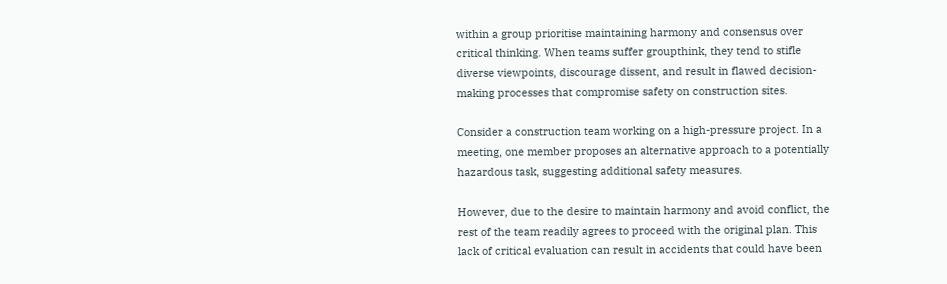within a group prioritise maintaining harmony and consensus over critical thinking. When teams suffer groupthink, they tend to stifle diverse viewpoints, discourage dissent, and result in flawed decision-making processes that compromise safety on construction sites.

Consider a construction team working on a high-pressure project. In a meeting, one member proposes an alternative approach to a potentially hazardous task, suggesting additional safety measures.

However, due to the desire to maintain harmony and avoid conflict, the rest of the team readily agrees to proceed with the original plan. This lack of critical evaluation can result in accidents that could have been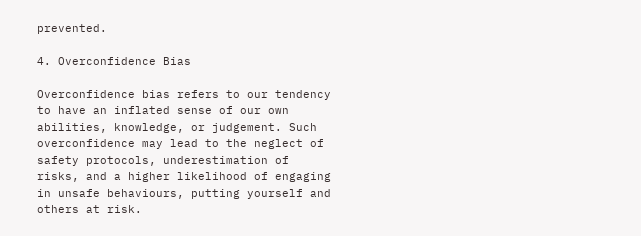prevented.

4. Overconfidence Bias

Overconfidence bias refers to our tendency to have an inflated sense of our own abilities, knowledge, or judgement. Such overconfidence may lead to the neglect of safety protocols, underestimation of risks, and a higher likelihood of engaging in unsafe behaviours, putting yourself and others at risk.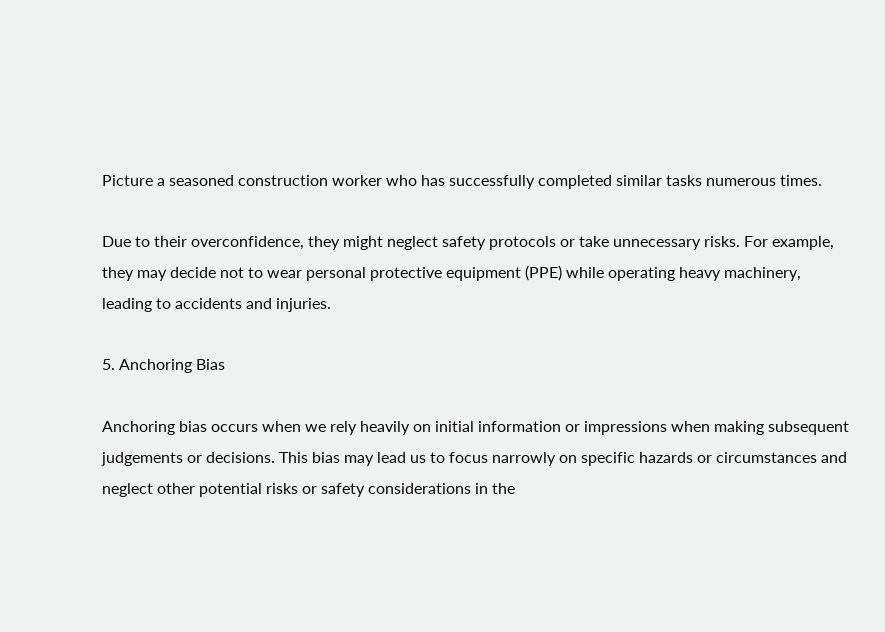Picture a seasoned construction worker who has successfully completed similar tasks numerous times.

Due to their overconfidence, they might neglect safety protocols or take unnecessary risks. For example, they may decide not to wear personal protective equipment (PPE) while operating heavy machinery, leading to accidents and injuries.

5. Anchoring Bias

Anchoring bias occurs when we rely heavily on initial information or impressions when making subsequent judgements or decisions. This bias may lead us to focus narrowly on specific hazards or circumstances and neglect other potential risks or safety considerations in the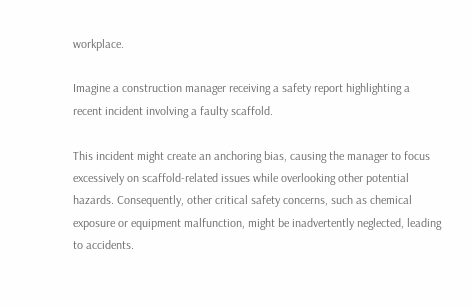workplace.

Imagine a construction manager receiving a safety report highlighting a recent incident involving a faulty scaffold.

This incident might create an anchoring bias, causing the manager to focus excessively on scaffold-related issues while overlooking other potential hazards. Consequently, other critical safety concerns, such as chemical exposure or equipment malfunction, might be inadvertently neglected, leading to accidents.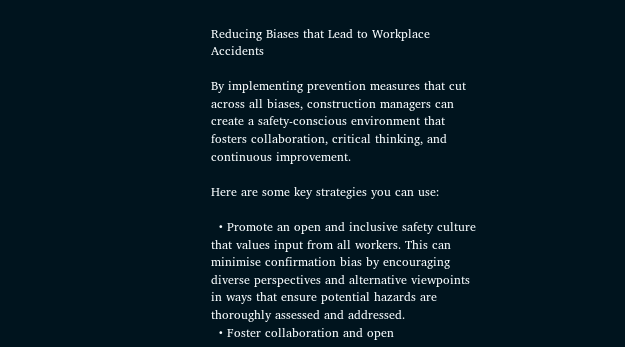Reducing Biases that Lead to Workplace Accidents

By implementing prevention measures that cut across all biases, construction managers can create a safety-conscious environment that fosters collaboration, critical thinking, and continuous improvement.

Here are some key strategies you can use:

  • Promote an open and inclusive safety culture that values input from all workers. This can minimise confirmation bias by encouraging diverse perspectives and alternative viewpoints in ways that ensure potential hazards are thoroughly assessed and addressed.
  • Foster collaboration and open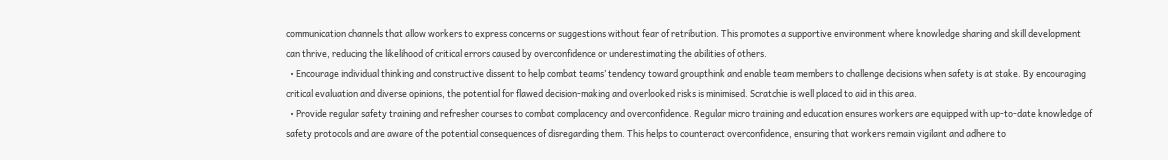communication channels that allow workers to express concerns or suggestions without fear of retribution. This promotes a supportive environment where knowledge sharing and skill development can thrive, reducing the likelihood of critical errors caused by overconfidence or underestimating the abilities of others.
  • Encourage individual thinking and constructive dissent to help combat teams’ tendency toward groupthink and enable team members to challenge decisions when safety is at stake. By encouraging critical evaluation and diverse opinions, the potential for flawed decision-making and overlooked risks is minimised. Scratchie is well placed to aid in this area.
  • Provide regular safety training and refresher courses to combat complacency and overconfidence. Regular micro training and education ensures workers are equipped with up-to-date knowledge of safety protocols and are aware of the potential consequences of disregarding them. This helps to counteract overconfidence, ensuring that workers remain vigilant and adhere to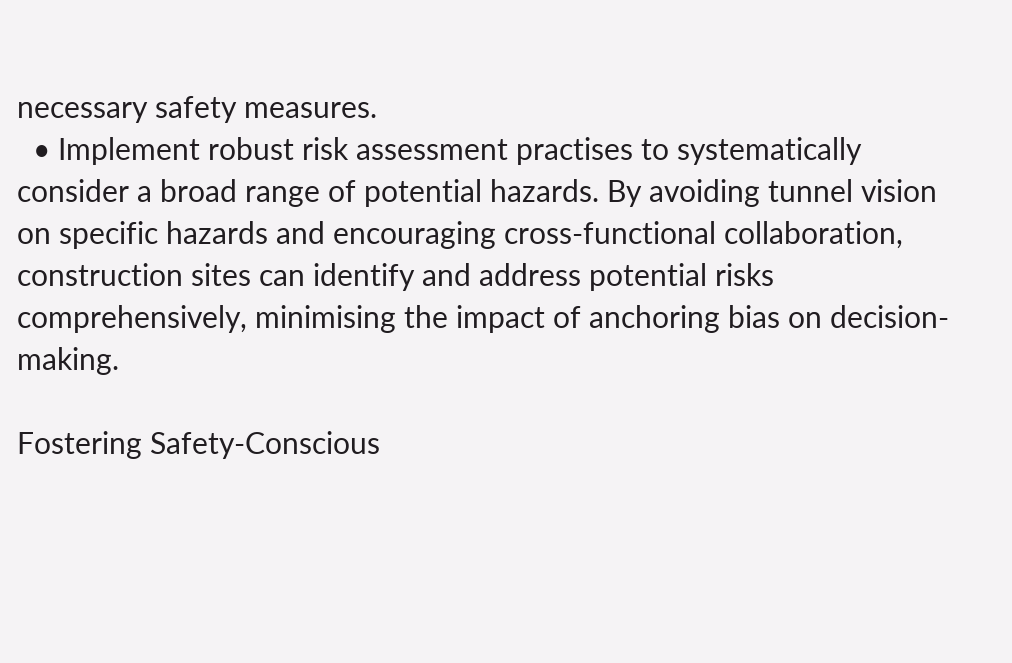necessary safety measures.
  • Implement robust risk assessment practises to systematically consider a broad range of potential hazards. By avoiding tunnel vision on specific hazards and encouraging cross-functional collaboration, construction sites can identify and address potential risks comprehensively, minimising the impact of anchoring bias on decision-making.

Fostering Safety-Conscious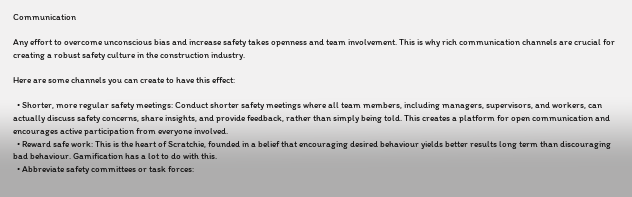Communication

Any effort to overcome unconscious bias and increase safety takes openness and team involvement. This is why rich communication channels are crucial for creating a robust safety culture in the construction industry.

Here are some channels you can create to have this effect:

  • Shorter, more regular safety meetings: Conduct shorter safety meetings where all team members, including managers, supervisors, and workers, can actually discuss safety concerns, share insights, and provide feedback, rather than simply being told. This creates a platform for open communication and encourages active participation from everyone involved.
  • Reward safe work: This is the heart of Scratchie, founded in a belief that encouraging desired behaviour yields better results long term than discouraging bad behaviour. Gamification has a lot to do with this.
  • Abbreviate safety committees or task forces: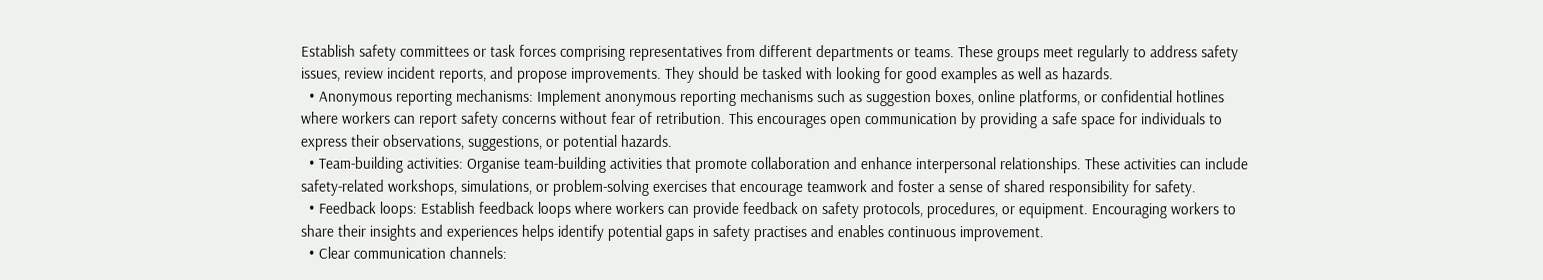Establish safety committees or task forces comprising representatives from different departments or teams. These groups meet regularly to address safety issues, review incident reports, and propose improvements. They should be tasked with looking for good examples as well as hazards.
  • Anonymous reporting mechanisms: Implement anonymous reporting mechanisms such as suggestion boxes, online platforms, or confidential hotlines where workers can report safety concerns without fear of retribution. This encourages open communication by providing a safe space for individuals to express their observations, suggestions, or potential hazards.
  • Team-building activities: Organise team-building activities that promote collaboration and enhance interpersonal relationships. These activities can include safety-related workshops, simulations, or problem-solving exercises that encourage teamwork and foster a sense of shared responsibility for safety.
  • Feedback loops: Establish feedback loops where workers can provide feedback on safety protocols, procedures, or equipment. Encouraging workers to share their insights and experiences helps identify potential gaps in safety practises and enables continuous improvement.
  • Clear communication channels: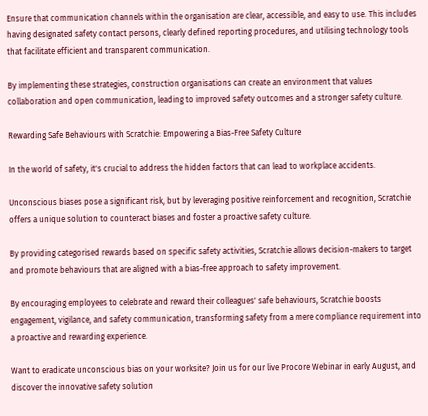Ensure that communication channels within the organisation are clear, accessible, and easy to use. This includes having designated safety contact persons, clearly defined reporting procedures, and utilising technology tools that facilitate efficient and transparent communication.

By implementing these strategies, construction organisations can create an environment that values collaboration and open communication, leading to improved safety outcomes and a stronger safety culture.

Rewarding Safe Behaviours with Scratchie: Empowering a Bias-Free Safety Culture

In the world of safety, it's crucial to address the hidden factors that can lead to workplace accidents.

Unconscious biases pose a significant risk, but by leveraging positive reinforcement and recognition, Scratchie offers a unique solution to counteract biases and foster a proactive safety culture.

By providing categorised rewards based on specific safety activities, Scratchie allows decision-makers to target and promote behaviours that are aligned with a bias-free approach to safety improvement.

By encouraging employees to celebrate and reward their colleagues' safe behaviours, Scratchie boosts engagement, vigilance, and safety communication, transforming safety from a mere compliance requirement into a proactive and rewarding experience.

Want to eradicate unconscious bias on your worksite? Join us for our live Procore Webinar in early August, and discover the innovative safety solution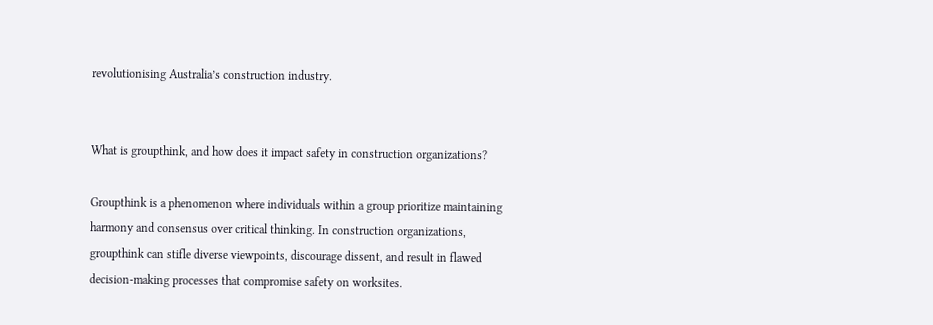revolutionising Australia’s construction industry.


What is groupthink, and how does it impact safety in construction organizations?

Groupthink is a phenomenon where individuals within a group prioritize maintaining harmony and consensus over critical thinking. In construction organizations, groupthink can stifle diverse viewpoints, discourage dissent, and result in flawed decision-making processes that compromise safety on worksites.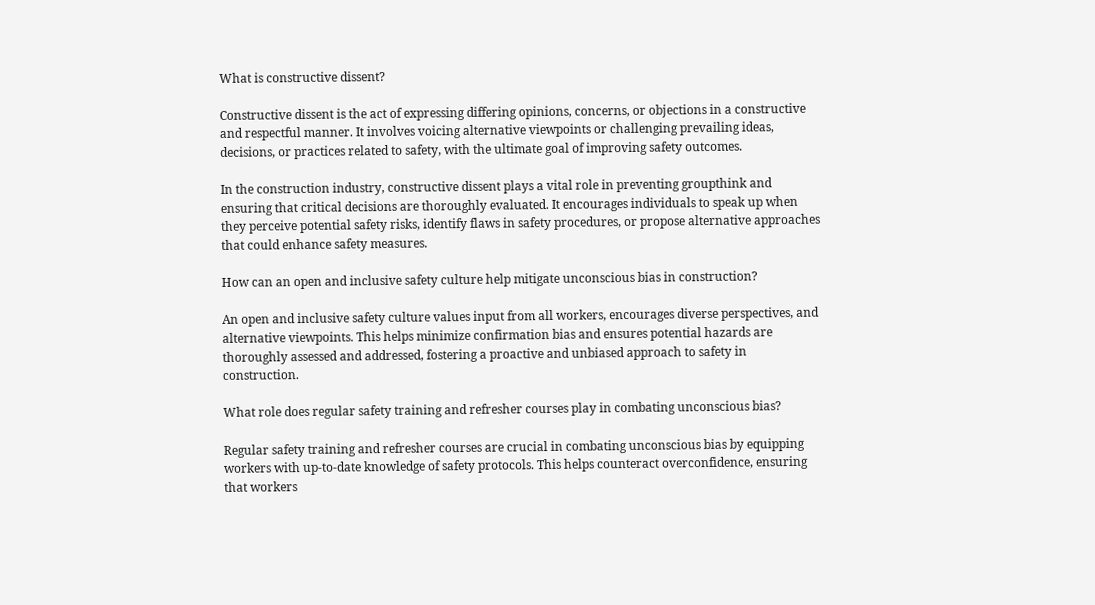What is constructive dissent?

Constructive dissent is the act of expressing differing opinions, concerns, or objections in a constructive and respectful manner. It involves voicing alternative viewpoints or challenging prevailing ideas, decisions, or practices related to safety, with the ultimate goal of improving safety outcomes.

In the construction industry, constructive dissent plays a vital role in preventing groupthink and ensuring that critical decisions are thoroughly evaluated. It encourages individuals to speak up when they perceive potential safety risks, identify flaws in safety procedures, or propose alternative approaches that could enhance safety measures.

How can an open and inclusive safety culture help mitigate unconscious bias in construction?

An open and inclusive safety culture values input from all workers, encourages diverse perspectives, and alternative viewpoints. This helps minimize confirmation bias and ensures potential hazards are thoroughly assessed and addressed, fostering a proactive and unbiased approach to safety in construction.

What role does regular safety training and refresher courses play in combating unconscious bias?

Regular safety training and refresher courses are crucial in combating unconscious bias by equipping workers with up-to-date knowledge of safety protocols. This helps counteract overconfidence, ensuring that workers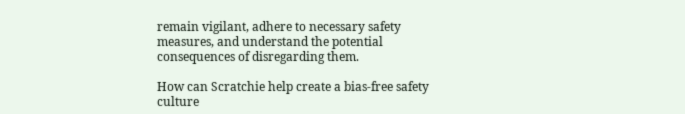remain vigilant, adhere to necessary safety measures, and understand the potential consequences of disregarding them.

How can Scratchie help create a bias-free safety culture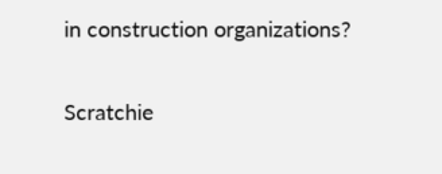in construction organizations?

Scratchie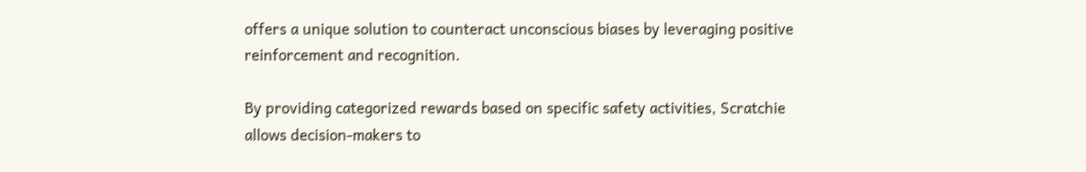offers a unique solution to counteract unconscious biases by leveraging positive reinforcement and recognition.

By providing categorized rewards based on specific safety activities, Scratchie allows decision-makers to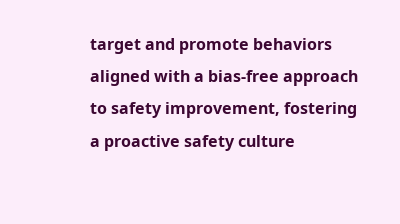target and promote behaviors aligned with a bias-free approach to safety improvement, fostering a proactive safety culture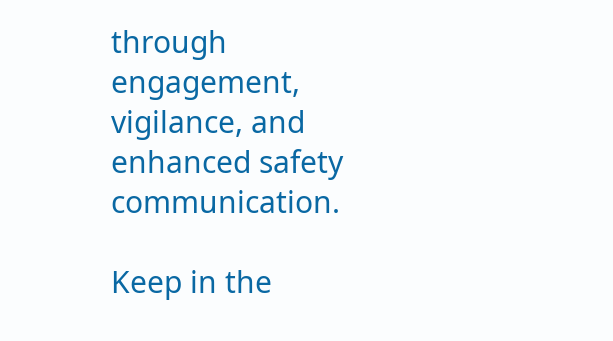through engagement, vigilance, and enhanced safety communication.

Keep in the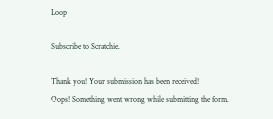Loop

Subscribe to Scratchie.

Thank you! Your submission has been received!
Oops! Something went wrong while submitting the form.